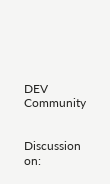DEV Community


Discussion on: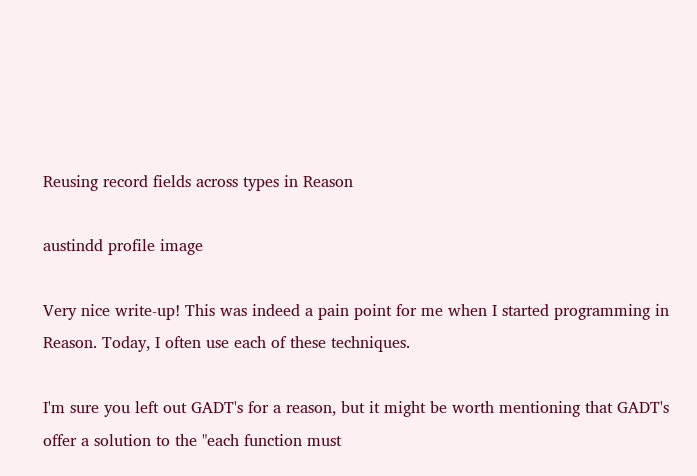Reusing record fields across types in Reason

austindd profile image

Very nice write-up! This was indeed a pain point for me when I started programming in Reason. Today, I often use each of these techniques.

I'm sure you left out GADT's for a reason, but it might be worth mentioning that GADT's offer a solution to the "each function must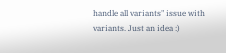handle all variants" issue with variants. Just an idea :)